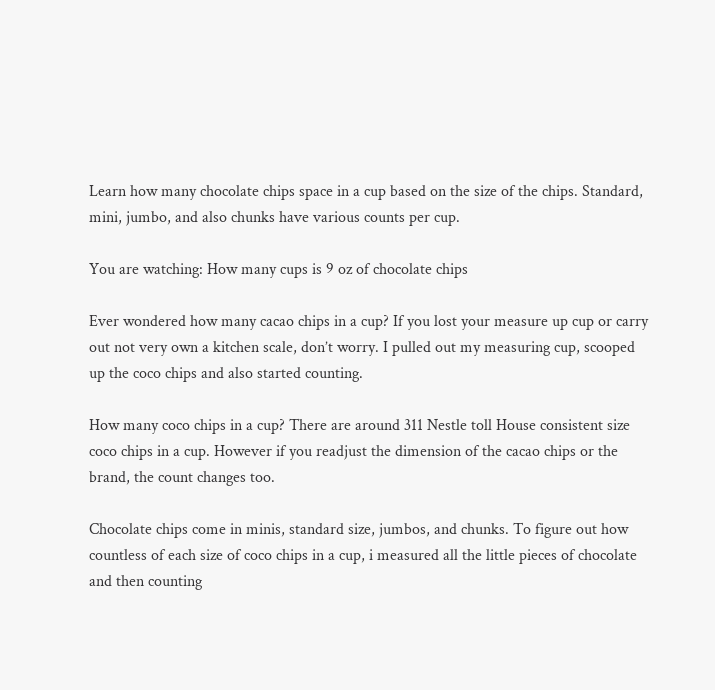Learn how many chocolate chips space in a cup based on the size of the chips. Standard, mini, jumbo, and also chunks have various counts per cup.

You are watching: How many cups is 9 oz of chocolate chips

Ever wondered how many cacao chips in a cup? If you lost your measure up cup or carry out not very own a kitchen scale, don’t worry. I pulled out my measuring cup, scooped up the coco chips and also started counting.

How many coco chips in a cup? There are around 311 Nestle toll House consistent size coco chips in a cup. However if you readjust the dimension of the cacao chips or the brand, the count changes too.

Chocolate chips come in minis, standard size, jumbos, and chunks. To figure out how countless of each size of coco chips in a cup, i measured all the little pieces of chocolate and then counting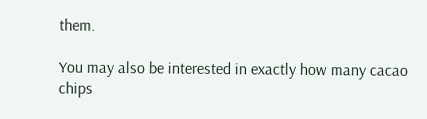them.

You may also be interested in exactly how many cacao chips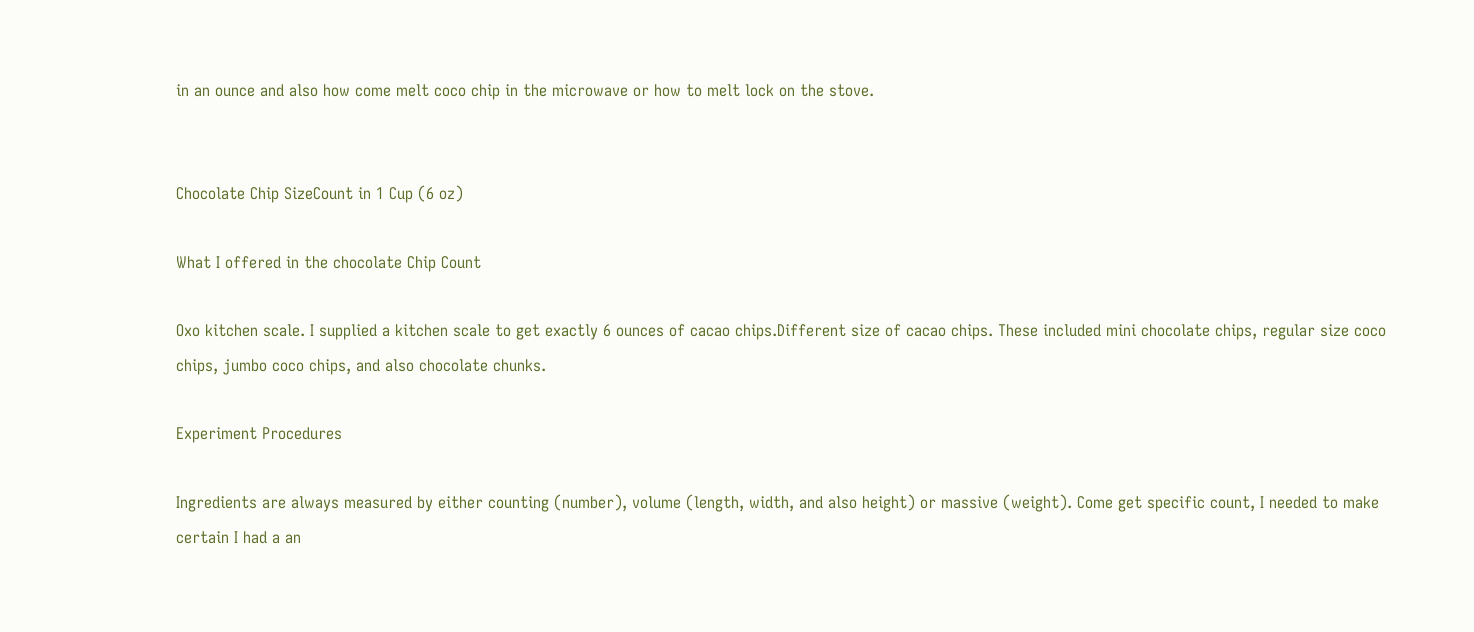in an ounce and also how come melt coco chip in the microwave or how to melt lock on the stove.


Chocolate Chip SizeCount in 1 Cup (6 oz)

What I offered in the chocolate Chip Count

Oxo kitchen scale. I supplied a kitchen scale to get exactly 6 ounces of cacao chips.Different size of cacao chips. These included mini chocolate chips, regular size coco chips, jumbo coco chips, and also chocolate chunks.

Experiment Procedures

Ingredients are always measured by either counting (number), volume (length, width, and also height) or massive (weight). Come get specific count, I needed to make certain I had a an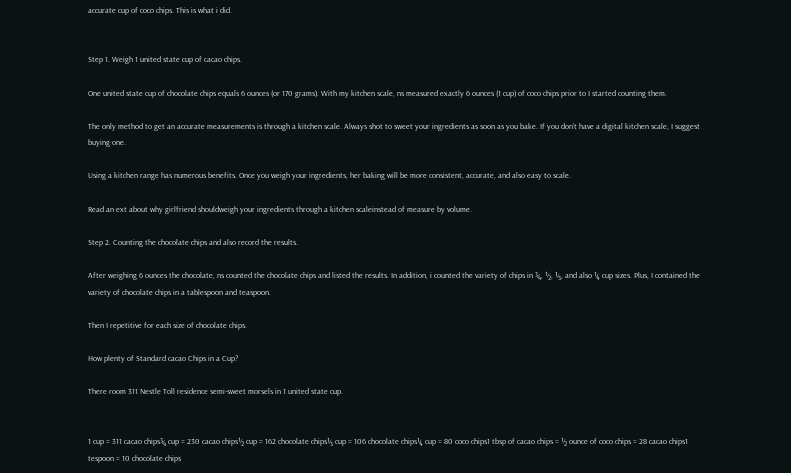accurate cup of coco chips. This is what i did.


Step 1. Weigh 1 united state cup of cacao chips.

One united state cup of chocolate chips equals 6 ounces (or 170 grams). With my kitchen scale, ns measured exactly 6 ounces (1 cup) of coco chips prior to I started counting them.

The only method to get an accurate measurements is through a kitchen scale. Always shot to sweet your ingredients as soon as you bake. If you don’t have a digital kitchen scale, I suggest buying one.

Using a kitchen range has numerous benefits. Once you weigh your ingredients, her baking will be more consistent, accurate, and also easy to scale.

Read an ext about why girlfriend shouldweigh your ingredients through a kitchen scaleinstead of measure by volume.

Step 2. Counting the chocolate chips and also record the results.

After weighing 6 ounces the chocolate, ns counted the chocolate chips and listed the results. In addition, i counted the variety of chips in ¾, ½, ⅓, and also ¼ cup sizes. Plus, I contained the variety of chocolate chips in a tablespoon and teaspoon.

Then I repetitive for each size of chocolate chips.

How plenty of Standard cacao Chips in a Cup?

There room 311 Nestle Toll residence semi-sweet morsels in 1 united state cup.


1 cup = 311 cacao chips¾ cup = 230 cacao chips½ cup = 162 chocolate chips⅓ cup = 106 chocolate chips¼ cup = 80 coco chips1 tbsp of cacao chips = ½ ounce of coco chips = 28 cacao chips1 tespoon = 10 chocolate chips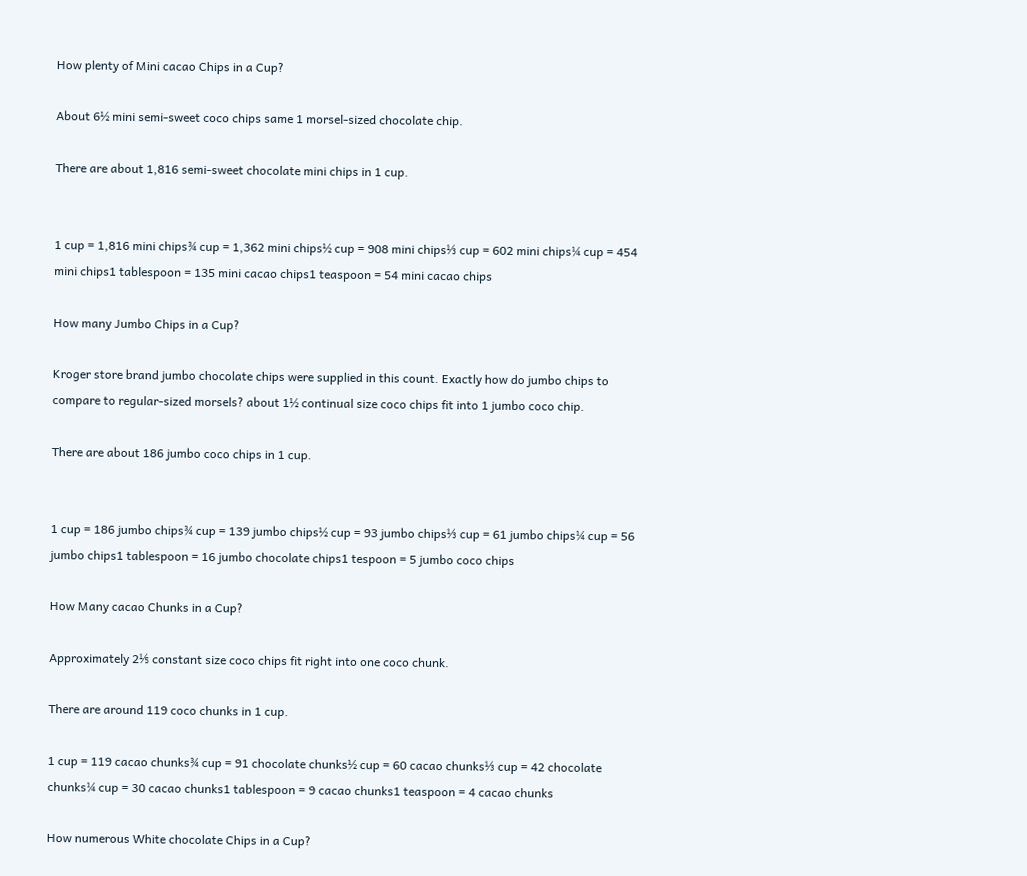How plenty of Mini cacao Chips in a Cup?

About 6½ mini semi-sweet coco chips same 1 morsel-sized chocolate chip.

There are about 1,816 semi-sweet chocolate mini chips in 1 cup.


1 cup = 1,816 mini chips¾ cup = 1,362 mini chips½ cup = 908 mini chips⅓ cup = 602 mini chips¼ cup = 454 mini chips1 tablespoon = 135 mini cacao chips1 teaspoon = 54 mini cacao chips

How many Jumbo Chips in a Cup?

Kroger store brand jumbo chocolate chips were supplied in this count. Exactly how do jumbo chips to compare to regular-sized morsels? about 1½ continual size coco chips fit into 1 jumbo coco chip.

There are about 186 jumbo coco chips in 1 cup.


1 cup = 186 jumbo chips¾ cup = 139 jumbo chips½ cup = 93 jumbo chips⅓ cup = 61 jumbo chips¼ cup = 56 jumbo chips1 tablespoon = 16 jumbo chocolate chips1 tespoon = 5 jumbo coco chips

How Many cacao Chunks in a Cup?

Approximately 2⅕ constant size coco chips fit right into one coco chunk.

There are around 119 coco chunks in 1 cup.

1 cup = 119 cacao chunks¾ cup = 91 chocolate chunks½ cup = 60 cacao chunks⅓ cup = 42 chocolate chunks¼ cup = 30 cacao chunks1 tablespoon = 9 cacao chunks1 teaspoon = 4 cacao chunks

How numerous White chocolate Chips in a Cup?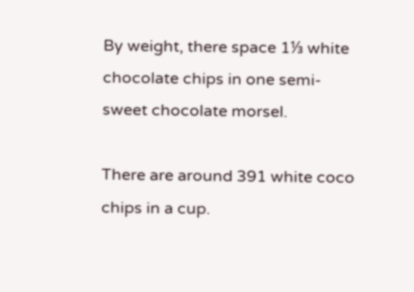By weight, there space 1⅓ white chocolate chips in one semi-sweet chocolate morsel.

There are around 391 white coco chips in a cup.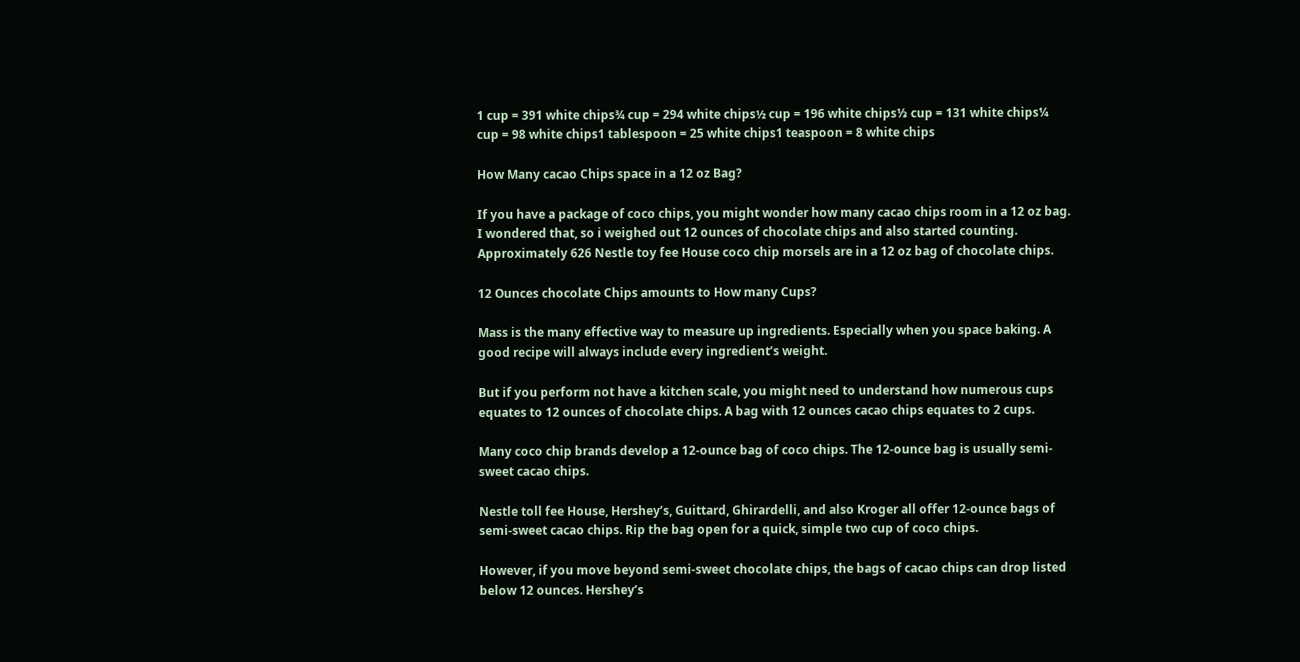1 cup = 391 white chips¾ cup = 294 white chips½ cup = 196 white chips⅓ cup = 131 white chips¼ cup = 98 white chips1 tablespoon = 25 white chips1 teaspoon = 8 white chips

How Many cacao Chips space in a 12 oz Bag?

If you have a package of coco chips, you might wonder how many cacao chips room in a 12 oz bag. I wondered that, so i weighed out 12 ounces of chocolate chips and also started counting. Approximately 626 Nestle toy fee House coco chip morsels are in a 12 oz bag of chocolate chips.

12 Ounces chocolate Chips amounts to How many Cups?

Mass is the many effective way to measure up ingredients. Especially when you space baking. A good recipe will always include every ingredient’s weight.

But if you perform not have a kitchen scale, you might need to understand how numerous cups equates to 12 ounces of chocolate chips. A bag with 12 ounces cacao chips equates to 2 cups.

Many coco chip brands develop a 12-ounce bag of coco chips. The 12-ounce bag is usually semi-sweet cacao chips.

Nestle toll fee House, Hershey’s, Guittard, Ghirardelli, and also Kroger all offer 12-ounce bags of semi-sweet cacao chips. Rip the bag open for a quick, simple two cup of coco chips.

However, if you move beyond semi-sweet chocolate chips, the bags of cacao chips can drop listed below 12 ounces. Hershey’s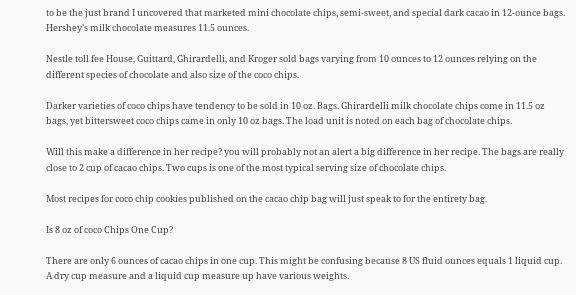to be the just brand I uncovered that marketed mini chocolate chips, semi-sweet, and special dark cacao in 12-ounce bags. Hershey’s milk chocolate measures 11.5 ounces.

Nestle toll fee House, Guittard, Ghirardelli, and Kroger sold bags varying from 10 ounces to 12 ounces relying on the different species of chocolate and also size of the coco chips.

Darker varieties of coco chips have tendency to be sold in 10 oz. Bags. Ghirardelli milk chocolate chips come in 11.5 oz bags, yet bittersweet coco chips came in only 10 oz bags. The load unit is noted on each bag of chocolate chips.

Will this make a difference in her recipe? you will probably not an alert a big difference in her recipe. The bags are really close to 2 cup of cacao chips. Two cups is one of the most typical serving size of chocolate chips.

Most recipes for coco chip cookies published on the cacao chip bag will just speak to for the entirety bag.

Is 8 oz of coco Chips One Cup?

There are only 6 ounces of cacao chips in one cup. This might be confusing because 8 US fluid ounces equals 1 liquid cup. A dry cup measure and a liquid cup measure up have various weights.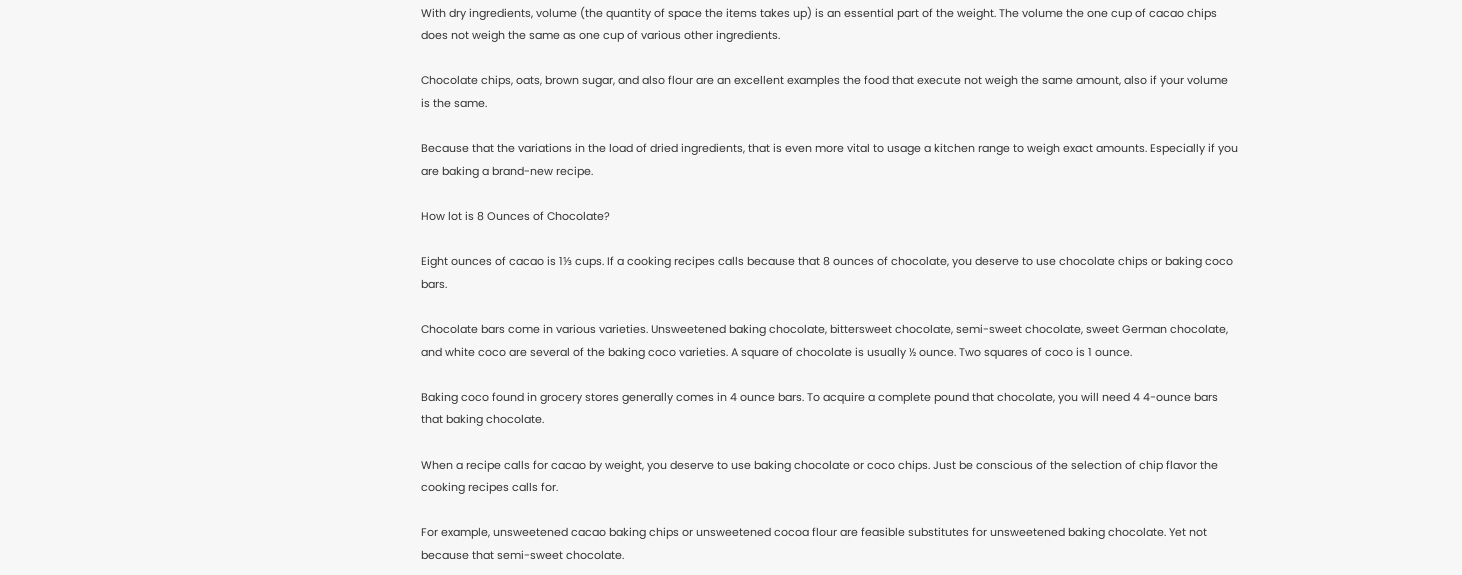With dry ingredients, volume (the quantity of space the items takes up) is an essential part of the weight. The volume the one cup of cacao chips does not weigh the same as one cup of various other ingredients.

Chocolate chips, oats, brown sugar, and also flour are an excellent examples the food that execute not weigh the same amount, also if your volume is the same.

Because that the variations in the load of dried ingredients, that is even more vital to usage a kitchen range to weigh exact amounts. Especially if you are baking a brand-new recipe.

How lot is 8 Ounces of Chocolate?

Eight ounces of cacao is 1⅓ cups. If a cooking recipes calls because that 8 ounces of chocolate, you deserve to use chocolate chips or baking coco bars.

Chocolate bars come in various varieties. Unsweetened baking chocolate, bittersweet chocolate, semi-sweet chocolate, sweet German chocolate, and white coco are several of the baking coco varieties. A square of chocolate is usually ½ ounce. Two squares of coco is 1 ounce.

Baking coco found in grocery stores generally comes in 4 ounce bars. To acquire a complete pound that chocolate, you will need 4 4-ounce bars that baking chocolate.

When a recipe calls for cacao by weight, you deserve to use baking chocolate or coco chips. Just be conscious of the selection of chip flavor the cooking recipes calls for.

For example, unsweetened cacao baking chips or unsweetened cocoa flour are feasible substitutes for unsweetened baking chocolate. Yet not because that semi-sweet chocolate.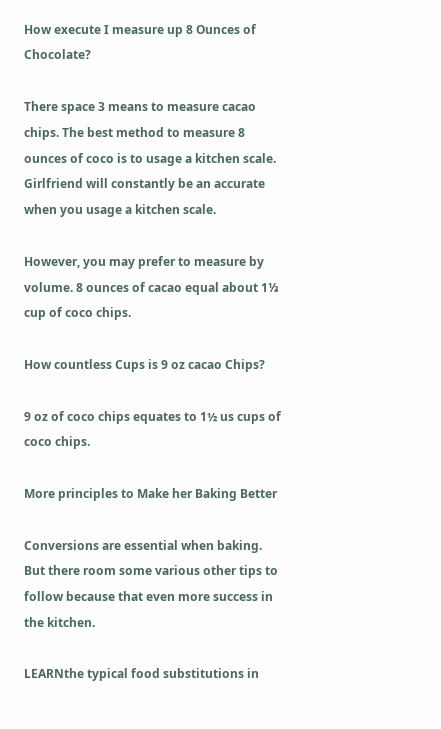How execute I measure up 8 Ounces of Chocolate?

There space 3 means to measure cacao chips. The best method to measure 8 ounces of coco is to usage a kitchen scale. Girlfriend will constantly be an accurate when you usage a kitchen scale.

However, you may prefer to measure by volume. 8 ounces of cacao equal about 1⅓ cup of coco chips.

How countless Cups is 9 oz cacao Chips?

9 oz of coco chips equates to 1½ us cups of coco chips.

More principles to Make her Baking Better

Conversions are essential when baking. But there room some various other tips to follow because that even more success in the kitchen.

LEARNthe typical food substitutions in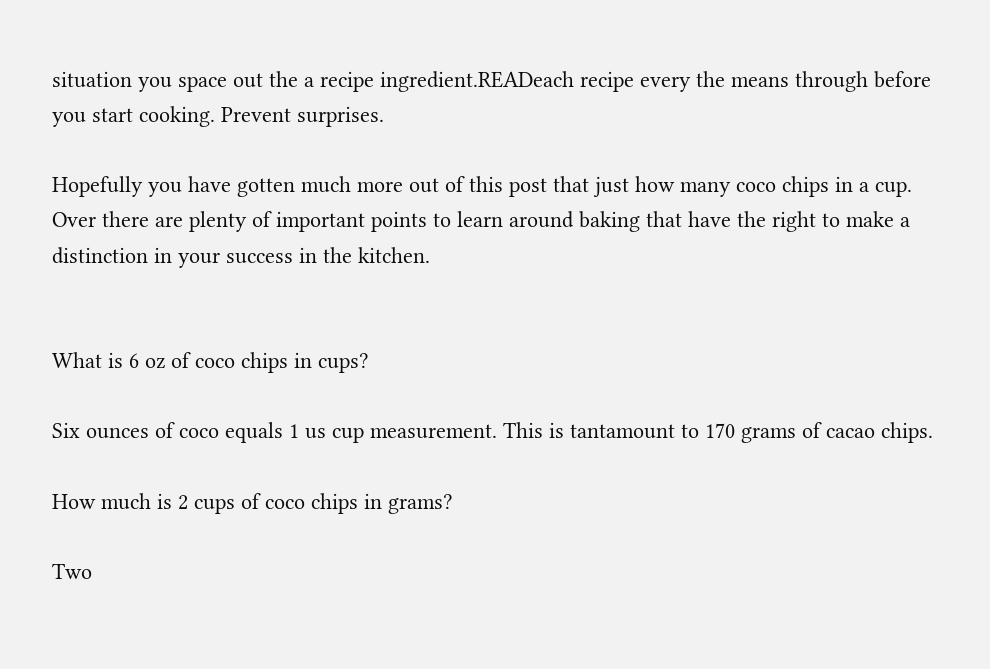situation you space out the a recipe ingredient.READeach recipe every the means through before you start cooking. Prevent surprises.

Hopefully you have gotten much more out of this post that just how many coco chips in a cup. Over there are plenty of important points to learn around baking that have the right to make a distinction in your success in the kitchen.


What is 6 oz of coco chips in cups?

Six ounces of coco equals 1 us cup measurement. This is tantamount to 170 grams of cacao chips.

How much is 2 cups of coco chips in grams?

Two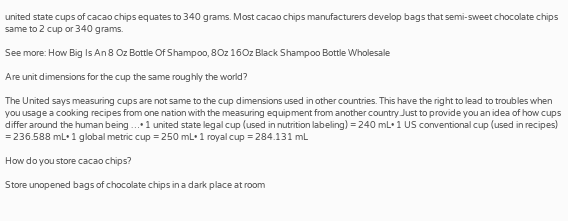united state cups of cacao chips equates to 340 grams. Most cacao chips manufacturers develop bags that semi-sweet chocolate chips same to 2 cup or 340 grams.

See more: How Big Is An 8 Oz Bottle Of Shampoo, 8Oz 16Oz Black Shampoo Bottle Wholesale

Are unit dimensions for the cup the same roughly the world?

The United says measuring cups are not same to the cup dimensions used in other countries. This have the right to lead to troubles when you usage a cooking recipes from one nation with the measuring equipment from another country.Just to provide you an idea of how cups differ around the human being …• 1 united state legal cup (used in nutrition labeling) = 240 mL• 1 US conventional cup (used in recipes) = 236.588 mL• 1 global metric cup = 250 mL• 1 royal cup = 284.131 mL

How do you store cacao chips?

Store unopened bags of chocolate chips in a dark place at room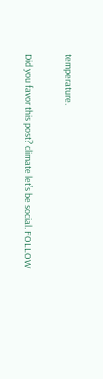temperature.

Did you favor this post? climate let’s be social. FOLLOW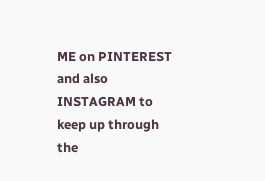ME on PINTEREST and also INSTAGRAM to keep up through the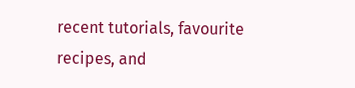recent tutorials, favourite recipes, and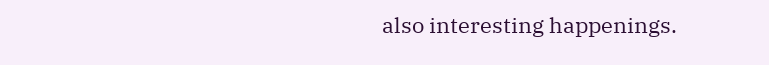also interesting happenings.